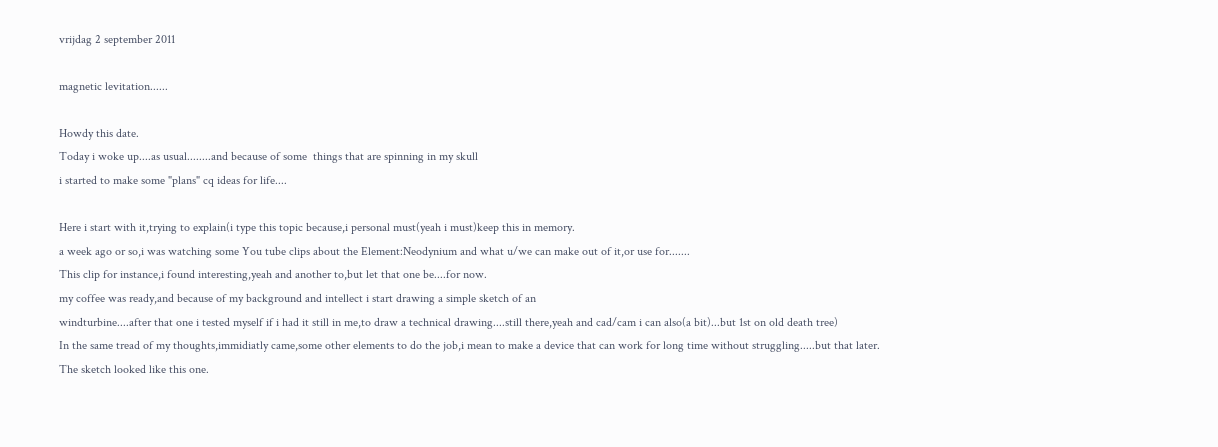vrijdag 2 september 2011

magnetic levitation......

Howdy this date.
Today i woke up....as usual........and because of some  things that are spinning in my skull
i started to make some "plans" cq ideas for life....

Here i start with it,trying to explain(i type this topic because,i personal must(yeah i must)keep this in memory.
a week ago or so,i was watching some You tube clips about the Element:Neodynium and what u/we can make out of it,or use for.......
This clip for instance,i found interesting,yeah and another to,but let that one be....for now.
my coffee was ready,and because of my background and intellect i start drawing a simple sketch of an
windturbine....after that one i tested myself if i had it still in me,to draw a technical drawing....still there,yeah and cad/cam i can also(a bit)...but 1st on old death tree)
In the same tread of my thoughts,immidiatly came,some other elements to do the job,i mean to make a device that can work for long time without struggling.....but that later.
The sketch looked like this one.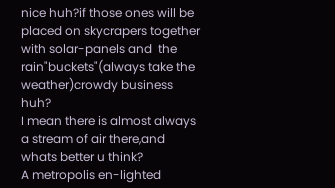nice huh?if those ones will be placed on skycrapers together with solar-panels and  the  rain"buckets"(always take the weather)crowdy business huh?
I mean there is almost always a stream of air there,and whats better u think?
A metropolis en-lighted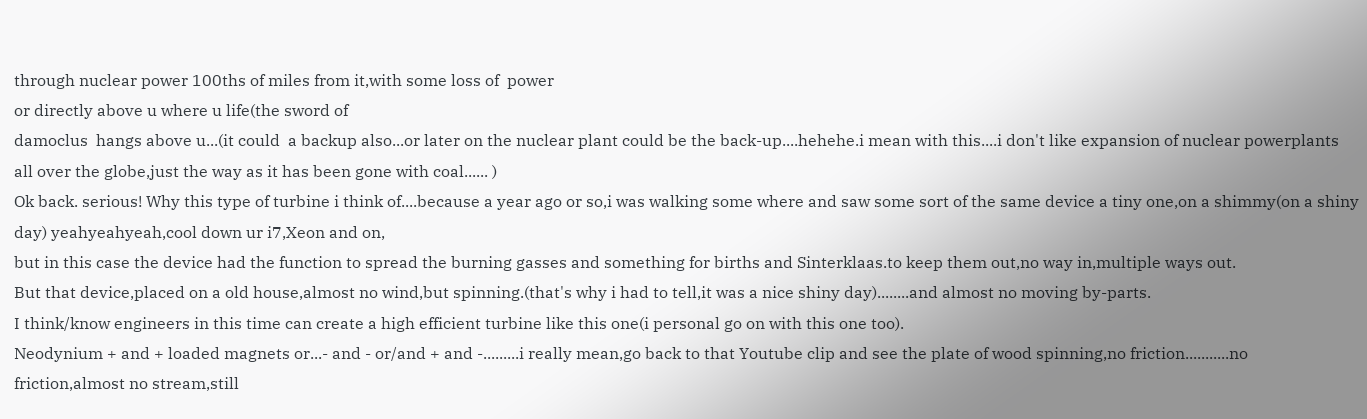through nuclear power 100ths of miles from it,with some loss of  power
or directly above u where u life(the sword of
damoclus  hangs above u...(it could  a backup also...or later on the nuclear plant could be the back-up....hehehe.i mean with this....i don't like expansion of nuclear powerplants all over the globe,just the way as it has been gone with coal...... )
Ok back. serious! Why this type of turbine i think of....because a year ago or so,i was walking some where and saw some sort of the same device a tiny one,on a shimmy(on a shiny day) yeahyeahyeah,cool down ur i7,Xeon and on,
but in this case the device had the function to spread the burning gasses and something for births and Sinterklaas.to keep them out,no way in,multiple ways out.
But that device,placed on a old house,almost no wind,but spinning.(that's why i had to tell,it was a nice shiny day)........and almost no moving by-parts.
I think/know engineers in this time can create a high efficient turbine like this one(i personal go on with this one too).
Neodynium + and + loaded magnets or...- and - or/and + and -.........i really mean,go back to that Youtube clip and see the plate of wood spinning,no friction...........no friction,almost no stream,still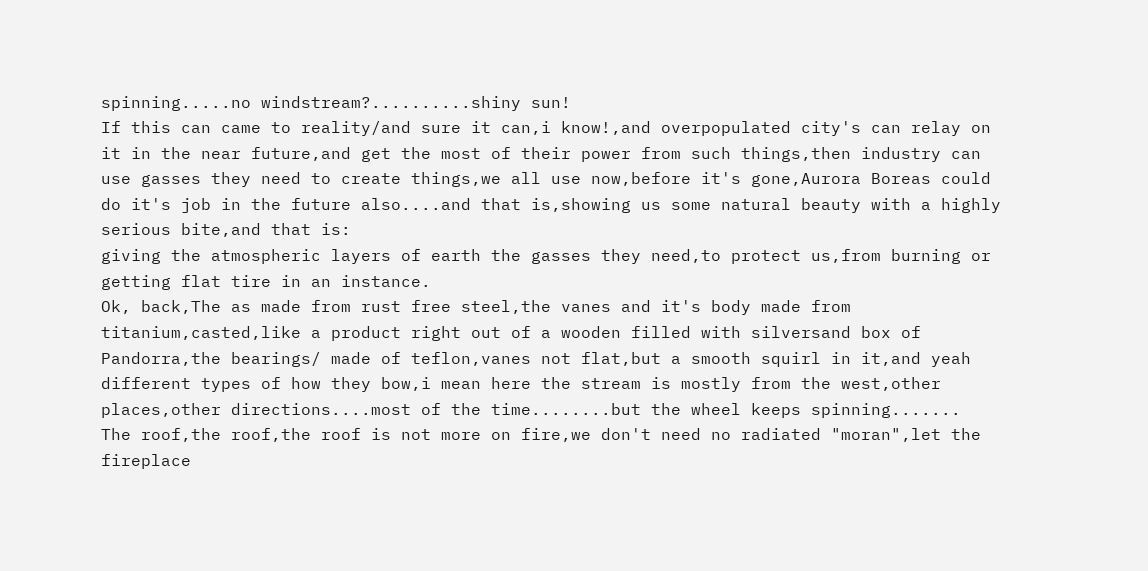spinning.....no windstream?..........shiny sun!
If this can came to reality/and sure it can,i know!,and overpopulated city's can relay on it in the near future,and get the most of their power from such things,then industry can use gasses they need to create things,we all use now,before it's gone,Aurora Boreas could do it's job in the future also....and that is,showing us some natural beauty with a highly serious bite,and that is:
giving the atmospheric layers of earth the gasses they need,to protect us,from burning or getting flat tire in an instance.
Ok, back,The as made from rust free steel,the vanes and it's body made from titanium,casted,like a product right out of a wooden filled with silversand box of Pandorra,the bearings/ made of teflon,vanes not flat,but a smooth squirl in it,and yeah different types of how they bow,i mean here the stream is mostly from the west,other places,other directions....most of the time........but the wheel keeps spinning.......
The roof,the roof,the roof is not more on fire,we don't need no radiated "moran",let the fireplace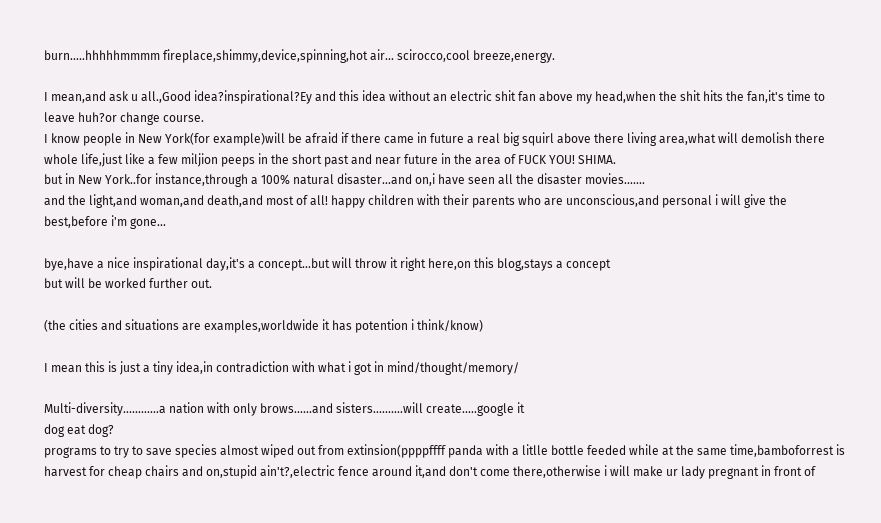burn.....hhhhhmmmm fireplace,shimmy,device,spinning,hot air... scirocco,cool breeze,energy.

I mean,and ask u all.,Good idea?inspirational?Ey and this idea without an electric shit fan above my head,when the shit hits the fan,it's time to leave huh?or change course.
I know people in New York(for example)will be afraid if there came in future a real big squirl above there living area,what will demolish there whole life,just like a few miljion peeps in the short past and near future in the area of FUCK YOU! SHIMA.
but in New York..for instance,through a 100% natural disaster...and on,i have seen all the disaster movies.......
and the light,and woman,and death,and most of all! happy children with their parents who are unconscious,and personal i will give the best,before i'm gone...

bye,have a nice inspirational day,it's a concept...but will throw it right here,on this blog,stays a concept
but will be worked further out.

(the cities and situations are examples,worldwide it has potention i think/know)

I mean this is just a tiny idea,in contradiction with what i got in mind/thought/memory/

Multi-diversity............a nation with only brows......and sisters..........will create.....google it
dog eat dog?
programs to try to save species almost wiped out from extinsion(ppppffff panda with a litlle bottle feeded while at the same time,bamboforrest is harvest for cheap chairs and on,stupid ain't?,electric fence around it,and don't come there,otherwise i will make ur lady pregnant in front of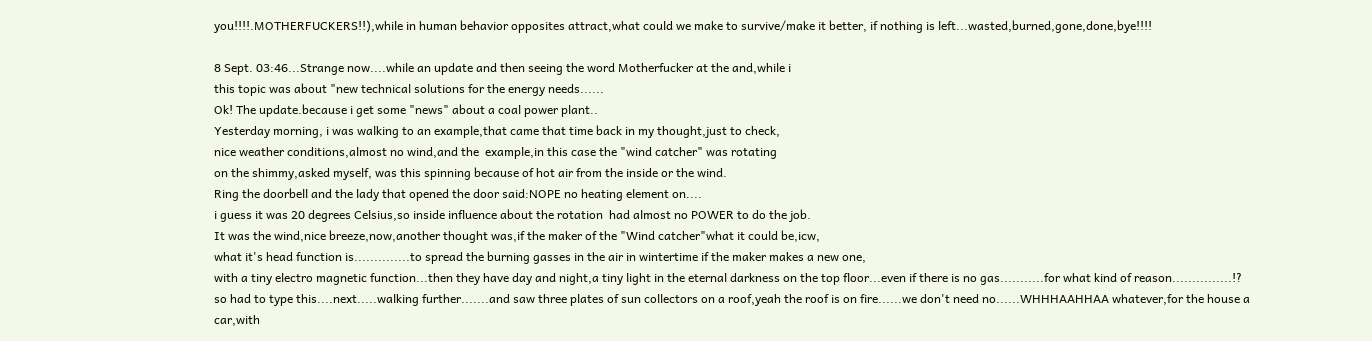you!!!!.MOTHERFUCKERS!!),while in human behavior opposites attract,what could we make to survive/make it better, if nothing is left...wasted,burned,gone,done,bye!!!!

8 Sept. 03:46...Strange now....while an update and then seeing the word Motherfucker at the and,while i
this topic was about "new technical solutions for the energy needs......
Ok! The update.because i get some "news" about a coal power plant..
Yesterday morning, i was walking to an example,that came that time back in my thought,just to check,
nice weather conditions,almost no wind,and the  example,in this case the "wind catcher" was rotating
on the shimmy,asked myself, was this spinning because of hot air from the inside or the wind.
Ring the doorbell and the lady that opened the door said:NOPE no heating element on....
i guess it was 20 degrees Celsius,so inside influence about the rotation  had almost no POWER to do the job.
It was the wind,nice breeze,now,another thought was,if the maker of the "Wind catcher"what it could be,icw,
what it's head function is..............to spread the burning gasses in the air in wintertime if the maker makes a new one,
with a tiny electro magnetic function...then they have day and night,a tiny light in the eternal darkness on the top floor...even if there is no gas...........for what kind of reason...............!?
so had to type this....next.....walking further.......and saw three plates of sun collectors on a roof,yeah the roof is on fire......we don't need no......WHHHAAHHAA whatever,for the house a car,with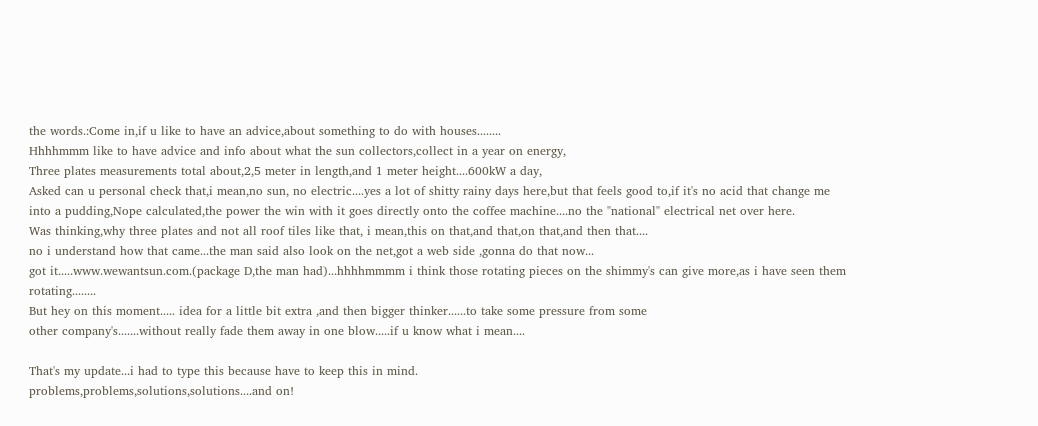the words.:Come in,if u like to have an advice,about something to do with houses........
Hhhhmmm like to have advice and info about what the sun collectors,collect in a year on energy,
Three plates measurements total about,2,5 meter in length,and 1 meter height....600kW a day,
Asked can u personal check that,i mean,no sun, no electric....yes a lot of shitty rainy days here,but that feels good to,if it's no acid that change me into a pudding,Nope calculated,the power the win with it goes directly onto the coffee machine....no the "national" electrical net over here.
Was thinking,why three plates and not all roof tiles like that, i mean,this on that,and that,on that,and then that....
no i understand how that came...the man said also look on the net,got a web side ,gonna do that now...
got it.....www.wewantsun.com.(package D,the man had)...hhhhmmmm i think those rotating pieces on the shimmy's can give more,as i have seen them rotating........
But hey on this moment..... idea for a little bit extra ,and then bigger thinker......to take some pressure from some
other company's.......without really fade them away in one blow.....if u know what i mean....

That's my update...i had to type this because have to keep this in mind.
problems,problems,solutions,solutions....and on!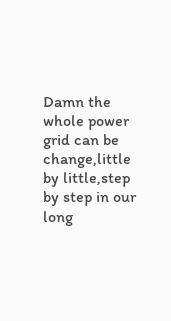Damn the whole power grid can be change,little by little,step by step in our long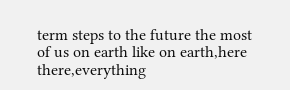term steps to the future the most of us on earth like on earth,here there,everything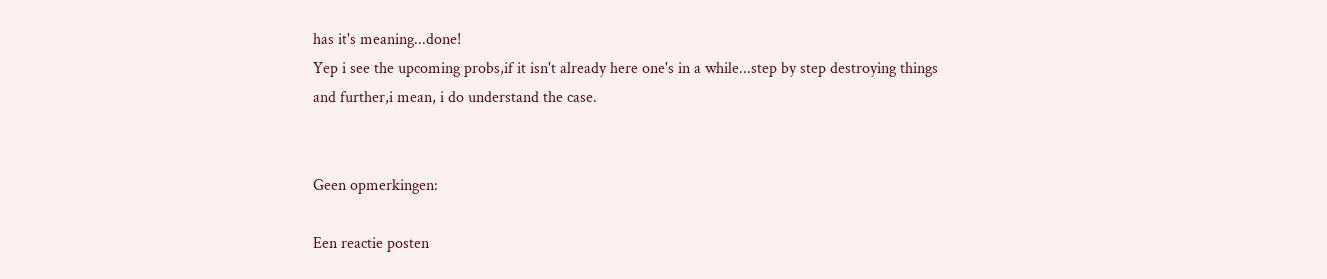has it's meaning...done!
Yep i see the upcoming probs,if it isn't already here one's in a while...step by step destroying things
and further,i mean, i do understand the case.


Geen opmerkingen:

Een reactie posten